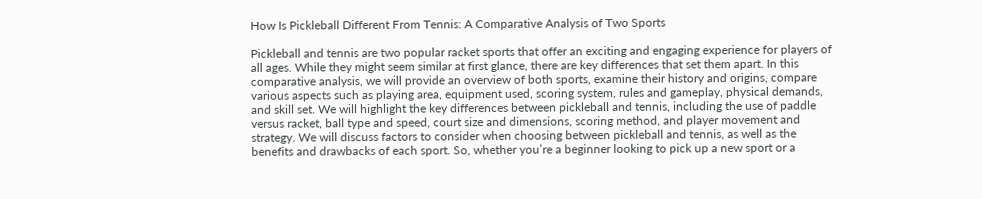How Is Pickleball Different From Tennis: A Comparative Analysis of Two Sports

Pickleball and tennis are two popular racket sports that offer an exciting and engaging experience for players of all ages. While they might seem similar at first glance, there are key differences that set them apart. In this comparative analysis, we will provide an overview of both sports, examine their history and origins, compare various aspects such as playing area, equipment used, scoring system, rules and gameplay, physical demands, and skill set. We will highlight the key differences between pickleball and tennis, including the use of paddle versus racket, ball type and speed, court size and dimensions, scoring method, and player movement and strategy. We will discuss factors to consider when choosing between pickleball and tennis, as well as the benefits and drawbacks of each sport. So, whether you’re a beginner looking to pick up a new sport or a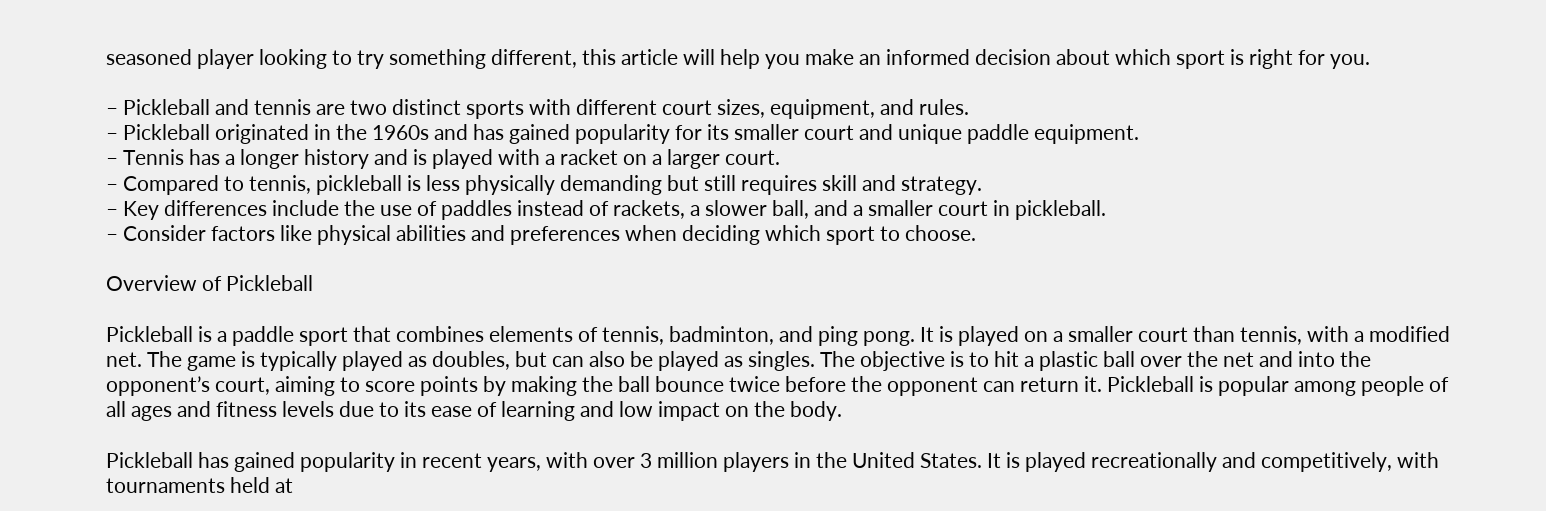seasoned player looking to try something different, this article will help you make an informed decision about which sport is right for you.

– Pickleball and tennis are two distinct sports with different court sizes, equipment, and rules.
– Pickleball originated in the 1960s and has gained popularity for its smaller court and unique paddle equipment.
– Tennis has a longer history and is played with a racket on a larger court.
– Compared to tennis, pickleball is less physically demanding but still requires skill and strategy.
– Key differences include the use of paddles instead of rackets, a slower ball, and a smaller court in pickleball.
– Consider factors like physical abilities and preferences when deciding which sport to choose.

Overview of Pickleball

Pickleball is a paddle sport that combines elements of tennis, badminton, and ping pong. It is played on a smaller court than tennis, with a modified net. The game is typically played as doubles, but can also be played as singles. The objective is to hit a plastic ball over the net and into the opponent’s court, aiming to score points by making the ball bounce twice before the opponent can return it. Pickleball is popular among people of all ages and fitness levels due to its ease of learning and low impact on the body.

Pickleball has gained popularity in recent years, with over 3 million players in the United States. It is played recreationally and competitively, with tournaments held at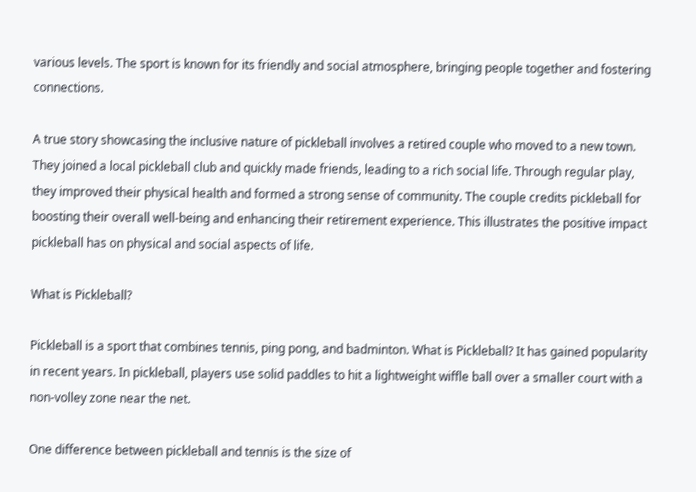various levels. The sport is known for its friendly and social atmosphere, bringing people together and fostering connections.

A true story showcasing the inclusive nature of pickleball involves a retired couple who moved to a new town. They joined a local pickleball club and quickly made friends, leading to a rich social life. Through regular play, they improved their physical health and formed a strong sense of community. The couple credits pickleball for boosting their overall well-being and enhancing their retirement experience. This illustrates the positive impact pickleball has on physical and social aspects of life.

What is Pickleball?

Pickleball is a sport that combines tennis, ping pong, and badminton. What is Pickleball? It has gained popularity in recent years. In pickleball, players use solid paddles to hit a lightweight wiffle ball over a smaller court with a non-volley zone near the net.

One difference between pickleball and tennis is the size of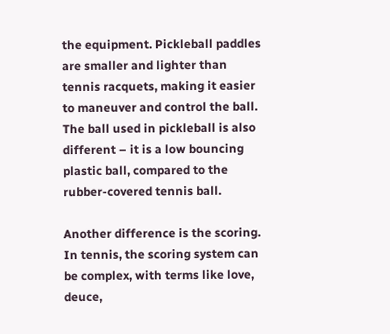the equipment. Pickleball paddles are smaller and lighter than tennis racquets, making it easier to maneuver and control the ball. The ball used in pickleball is also different – it is a low bouncing plastic ball, compared to the rubber-covered tennis ball.

Another difference is the scoring. In tennis, the scoring system can be complex, with terms like love, deuce,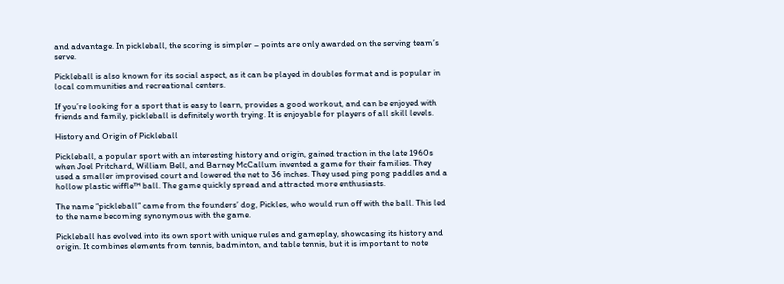and advantage. In pickleball, the scoring is simpler – points are only awarded on the serving team’s serve.

Pickleball is also known for its social aspect, as it can be played in doubles format and is popular in local communities and recreational centers.

If you’re looking for a sport that is easy to learn, provides a good workout, and can be enjoyed with friends and family, pickleball is definitely worth trying. It is enjoyable for players of all skill levels.

History and Origin of Pickleball

Pickleball, a popular sport with an interesting history and origin, gained traction in the late 1960s when Joel Pritchard, William Bell, and Barney McCallum invented a game for their families. They used a smaller improvised court and lowered the net to 36 inches. They used ping pong paddles and a hollow plastic wiffle™ ball. The game quickly spread and attracted more enthusiasts.

The name “pickleball” came from the founders’ dog, Pickles, who would run off with the ball. This led to the name becoming synonymous with the game.

Pickleball has evolved into its own sport with unique rules and gameplay, showcasing its history and origin. It combines elements from tennis, badminton, and table tennis, but it is important to note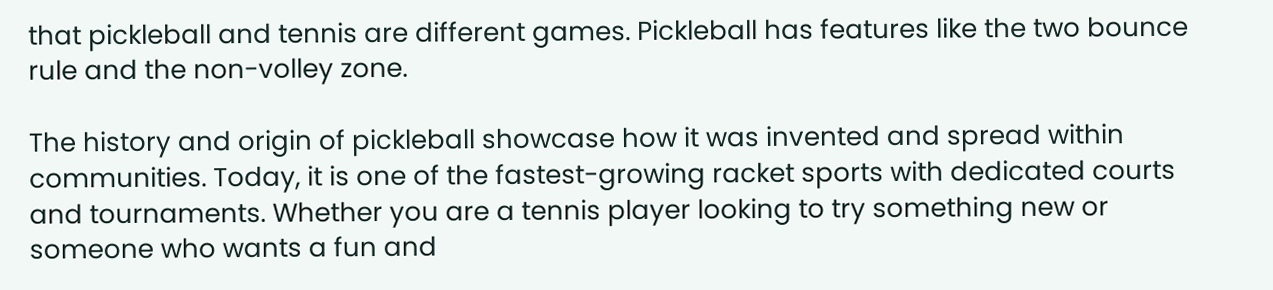that pickleball and tennis are different games. Pickleball has features like the two bounce rule and the non-volley zone.

The history and origin of pickleball showcase how it was invented and spread within communities. Today, it is one of the fastest-growing racket sports with dedicated courts and tournaments. Whether you are a tennis player looking to try something new or someone who wants a fun and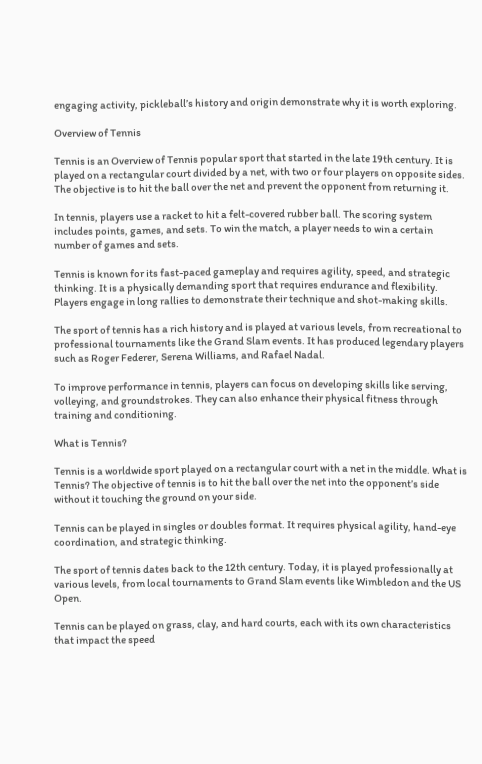engaging activity, pickleball’s history and origin demonstrate why it is worth exploring.

Overview of Tennis

Tennis is an Overview of Tennis popular sport that started in the late 19th century. It is played on a rectangular court divided by a net, with two or four players on opposite sides. The objective is to hit the ball over the net and prevent the opponent from returning it.

In tennis, players use a racket to hit a felt-covered rubber ball. The scoring system includes points, games, and sets. To win the match, a player needs to win a certain number of games and sets.

Tennis is known for its fast-paced gameplay and requires agility, speed, and strategic thinking. It is a physically demanding sport that requires endurance and flexibility. Players engage in long rallies to demonstrate their technique and shot-making skills.

The sport of tennis has a rich history and is played at various levels, from recreational to professional tournaments like the Grand Slam events. It has produced legendary players such as Roger Federer, Serena Williams, and Rafael Nadal.

To improve performance in tennis, players can focus on developing skills like serving, volleying, and groundstrokes. They can also enhance their physical fitness through training and conditioning.

What is Tennis?

Tennis is a worldwide sport played on a rectangular court with a net in the middle. What is Tennis? The objective of tennis is to hit the ball over the net into the opponent’s side without it touching the ground on your side.

Tennis can be played in singles or doubles format. It requires physical agility, hand-eye coordination, and strategic thinking.

The sport of tennis dates back to the 12th century. Today, it is played professionally at various levels, from local tournaments to Grand Slam events like Wimbledon and the US Open.

Tennis can be played on grass, clay, and hard courts, each with its own characteristics that impact the speed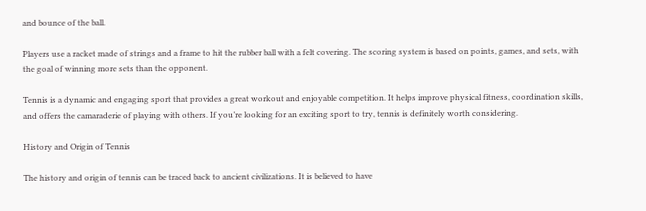and bounce of the ball.

Players use a racket made of strings and a frame to hit the rubber ball with a felt covering. The scoring system is based on points, games, and sets, with the goal of winning more sets than the opponent.

Tennis is a dynamic and engaging sport that provides a great workout and enjoyable competition. It helps improve physical fitness, coordination skills, and offers the camaraderie of playing with others. If you’re looking for an exciting sport to try, tennis is definitely worth considering.

History and Origin of Tennis

The history and origin of tennis can be traced back to ancient civilizations. It is believed to have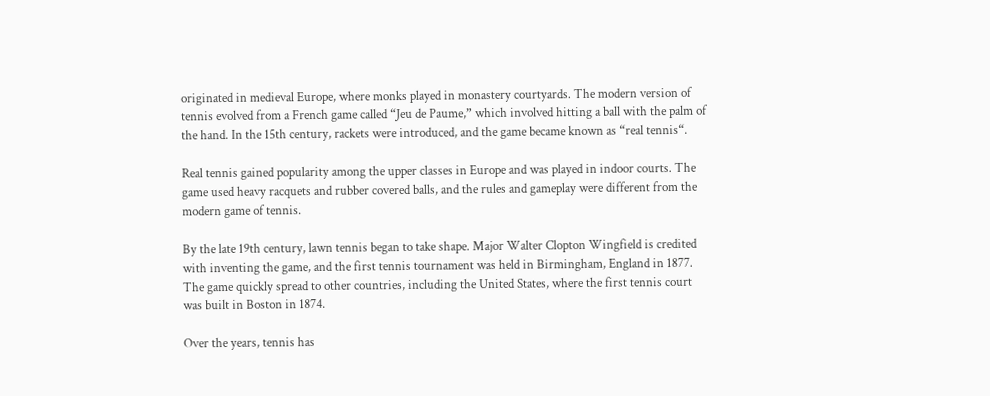originated in medieval Europe, where monks played in monastery courtyards. The modern version of tennis evolved from a French game called “Jeu de Paume,” which involved hitting a ball with the palm of the hand. In the 15th century, rackets were introduced, and the game became known as “real tennis“.

Real tennis gained popularity among the upper classes in Europe and was played in indoor courts. The game used heavy racquets and rubber covered balls, and the rules and gameplay were different from the modern game of tennis.

By the late 19th century, lawn tennis began to take shape. Major Walter Clopton Wingfield is credited with inventing the game, and the first tennis tournament was held in Birmingham, England in 1877. The game quickly spread to other countries, including the United States, where the first tennis court was built in Boston in 1874.

Over the years, tennis has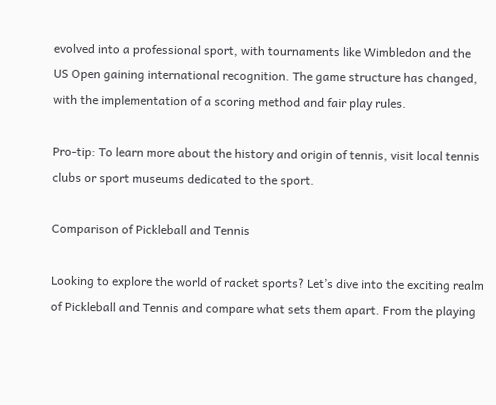evolved into a professional sport, with tournaments like Wimbledon and the US Open gaining international recognition. The game structure has changed, with the implementation of a scoring method and fair play rules.

Pro-tip: To learn more about the history and origin of tennis, visit local tennis clubs or sport museums dedicated to the sport.

Comparison of Pickleball and Tennis

Looking to explore the world of racket sports? Let’s dive into the exciting realm of Pickleball and Tennis and compare what sets them apart. From the playing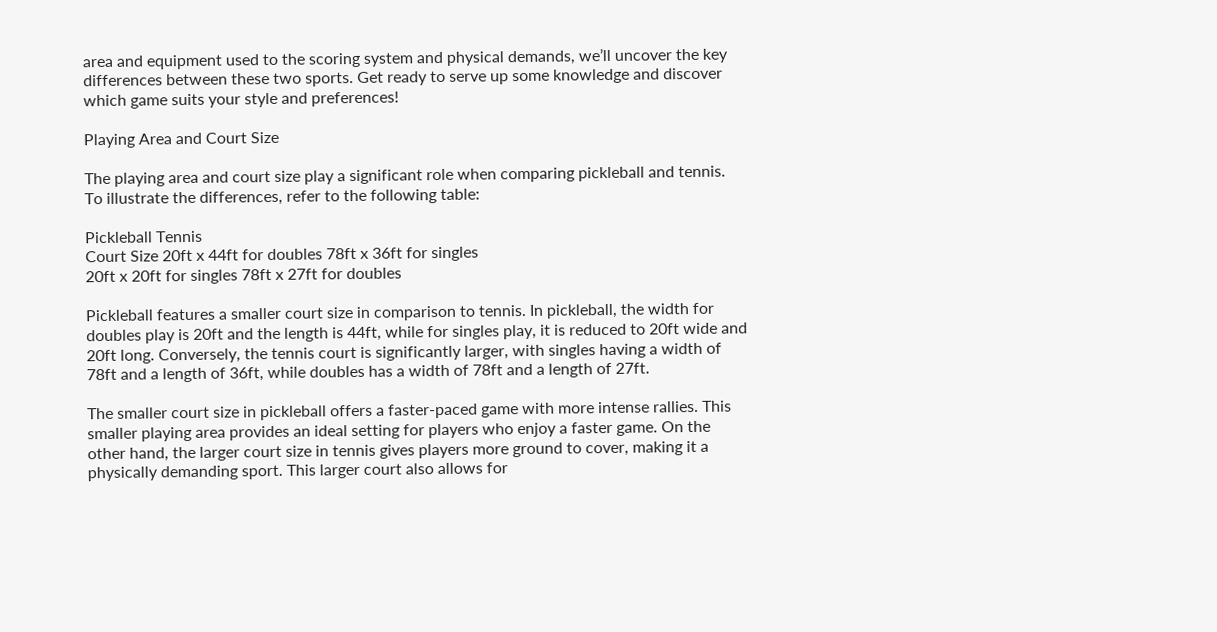area and equipment used to the scoring system and physical demands, we’ll uncover the key differences between these two sports. Get ready to serve up some knowledge and discover which game suits your style and preferences!

Playing Area and Court Size

The playing area and court size play a significant role when comparing pickleball and tennis. To illustrate the differences, refer to the following table:

Pickleball Tennis
Court Size 20ft x 44ft for doubles 78ft x 36ft for singles
20ft x 20ft for singles 78ft x 27ft for doubles

Pickleball features a smaller court size in comparison to tennis. In pickleball, the width for doubles play is 20ft and the length is 44ft, while for singles play, it is reduced to 20ft wide and 20ft long. Conversely, the tennis court is significantly larger, with singles having a width of 78ft and a length of 36ft, while doubles has a width of 78ft and a length of 27ft.

The smaller court size in pickleball offers a faster-paced game with more intense rallies. This smaller playing area provides an ideal setting for players who enjoy a faster game. On the other hand, the larger court size in tennis gives players more ground to cover, making it a physically demanding sport. This larger court also allows for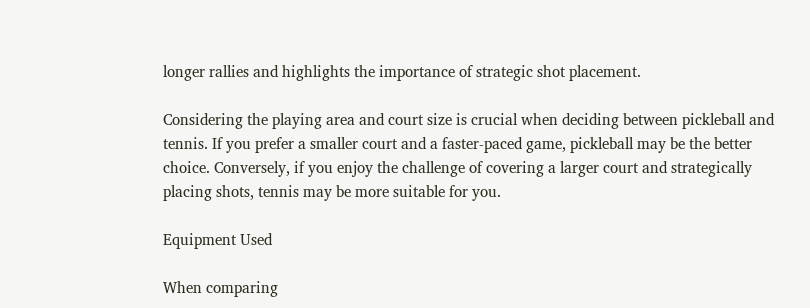longer rallies and highlights the importance of strategic shot placement.

Considering the playing area and court size is crucial when deciding between pickleball and tennis. If you prefer a smaller court and a faster-paced game, pickleball may be the better choice. Conversely, if you enjoy the challenge of covering a larger court and strategically placing shots, tennis may be more suitable for you.

Equipment Used

When comparing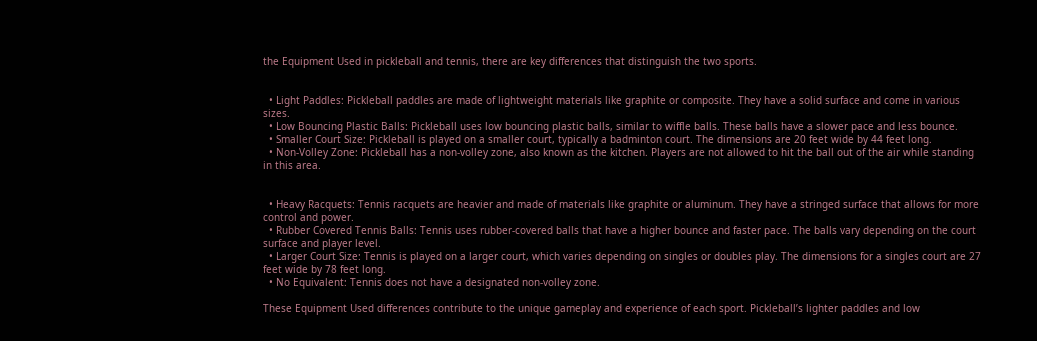the Equipment Used in pickleball and tennis, there are key differences that distinguish the two sports.


  • Light Paddles: Pickleball paddles are made of lightweight materials like graphite or composite. They have a solid surface and come in various sizes.
  • Low Bouncing Plastic Balls: Pickleball uses low bouncing plastic balls, similar to wiffle balls. These balls have a slower pace and less bounce.
  • Smaller Court Size: Pickleball is played on a smaller court, typically a badminton court. The dimensions are 20 feet wide by 44 feet long.
  • Non-Volley Zone: Pickleball has a non-volley zone, also known as the kitchen. Players are not allowed to hit the ball out of the air while standing in this area.


  • Heavy Racquets: Tennis racquets are heavier and made of materials like graphite or aluminum. They have a stringed surface that allows for more control and power.
  • Rubber Covered Tennis Balls: Tennis uses rubber-covered balls that have a higher bounce and faster pace. The balls vary depending on the court surface and player level.
  • Larger Court Size: Tennis is played on a larger court, which varies depending on singles or doubles play. The dimensions for a singles court are 27 feet wide by 78 feet long.
  • No Equivalent: Tennis does not have a designated non-volley zone.

These Equipment Used differences contribute to the unique gameplay and experience of each sport. Pickleball’s lighter paddles and low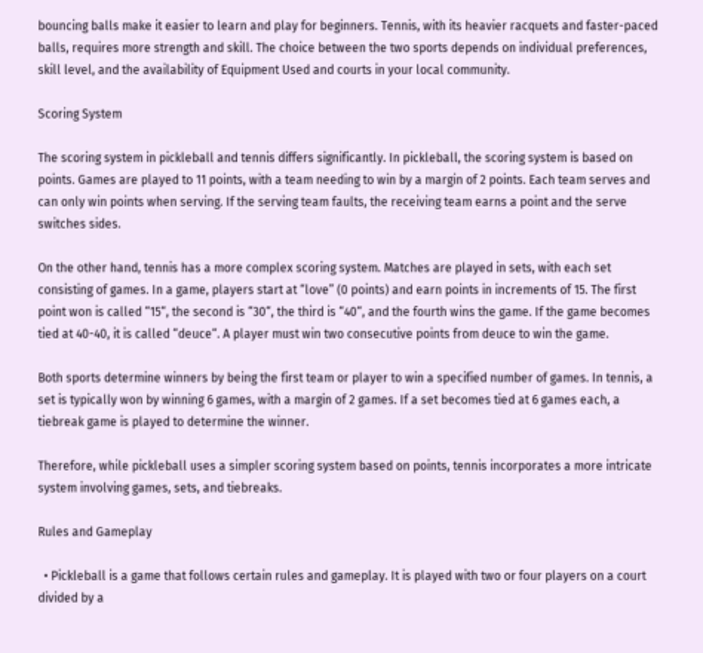bouncing balls make it easier to learn and play for beginners. Tennis, with its heavier racquets and faster-paced balls, requires more strength and skill. The choice between the two sports depends on individual preferences, skill level, and the availability of Equipment Used and courts in your local community.

Scoring System

The scoring system in pickleball and tennis differs significantly. In pickleball, the scoring system is based on points. Games are played to 11 points, with a team needing to win by a margin of 2 points. Each team serves and can only win points when serving. If the serving team faults, the receiving team earns a point and the serve switches sides.

On the other hand, tennis has a more complex scoring system. Matches are played in sets, with each set consisting of games. In a game, players start at “love” (0 points) and earn points in increments of 15. The first point won is called “15“, the second is “30“, the third is “40“, and the fourth wins the game. If the game becomes tied at 40-40, it is called “deuce“. A player must win two consecutive points from deuce to win the game.

Both sports determine winners by being the first team or player to win a specified number of games. In tennis, a set is typically won by winning 6 games, with a margin of 2 games. If a set becomes tied at 6 games each, a tiebreak game is played to determine the winner.

Therefore, while pickleball uses a simpler scoring system based on points, tennis incorporates a more intricate system involving games, sets, and tiebreaks.

Rules and Gameplay

  • Pickleball is a game that follows certain rules and gameplay. It is played with two or four players on a court divided by a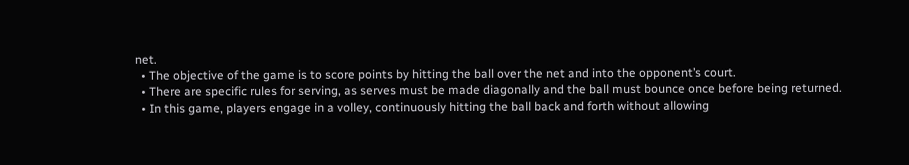net.
  • The objective of the game is to score points by hitting the ball over the net and into the opponent’s court.
  • There are specific rules for serving, as serves must be made diagonally and the ball must bounce once before being returned.
  • In this game, players engage in a volley, continuously hitting the ball back and forth without allowing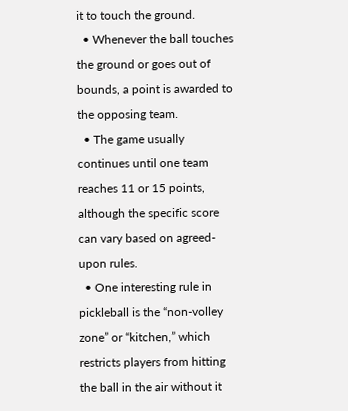it to touch the ground.
  • Whenever the ball touches the ground or goes out of bounds, a point is awarded to the opposing team.
  • The game usually continues until one team reaches 11 or 15 points, although the specific score can vary based on agreed-upon rules.
  • One interesting rule in pickleball is the “non-volley zone” or “kitchen,” which restricts players from hitting the ball in the air without it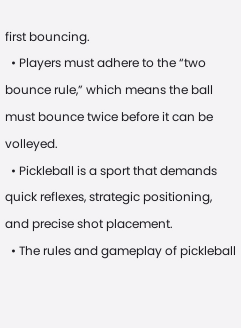first bouncing.
  • Players must adhere to the “two bounce rule,” which means the ball must bounce twice before it can be volleyed.
  • Pickleball is a sport that demands quick reflexes, strategic positioning, and precise shot placement.
  • The rules and gameplay of pickleball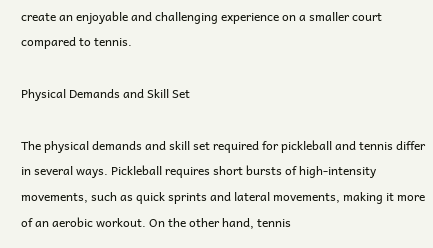create an enjoyable and challenging experience on a smaller court compared to tennis.

Physical Demands and Skill Set

The physical demands and skill set required for pickleball and tennis differ in several ways. Pickleball requires short bursts of high-intensity movements, such as quick sprints and lateral movements, making it more of an aerobic workout. On the other hand, tennis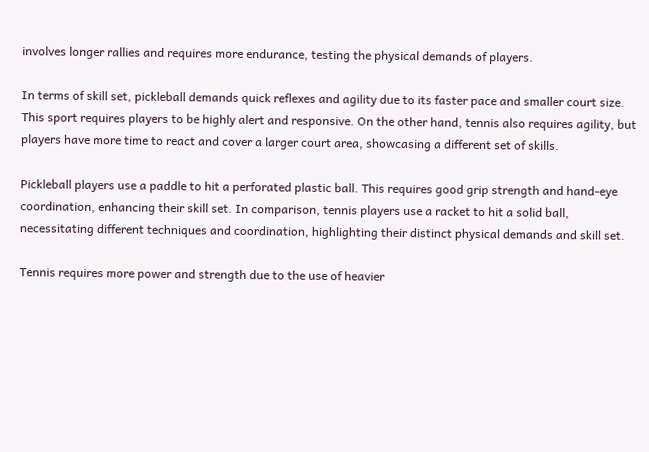involves longer rallies and requires more endurance, testing the physical demands of players.

In terms of skill set, pickleball demands quick reflexes and agility due to its faster pace and smaller court size. This sport requires players to be highly alert and responsive. On the other hand, tennis also requires agility, but players have more time to react and cover a larger court area, showcasing a different set of skills.

Pickleball players use a paddle to hit a perforated plastic ball. This requires good grip strength and hand-eye coordination, enhancing their skill set. In comparison, tennis players use a racket to hit a solid ball, necessitating different techniques and coordination, highlighting their distinct physical demands and skill set.

Tennis requires more power and strength due to the use of heavier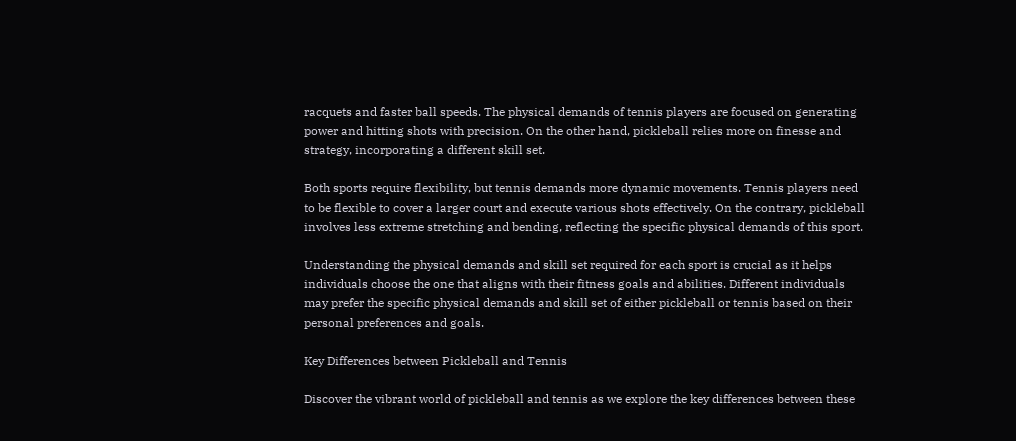racquets and faster ball speeds. The physical demands of tennis players are focused on generating power and hitting shots with precision. On the other hand, pickleball relies more on finesse and strategy, incorporating a different skill set.

Both sports require flexibility, but tennis demands more dynamic movements. Tennis players need to be flexible to cover a larger court and execute various shots effectively. On the contrary, pickleball involves less extreme stretching and bending, reflecting the specific physical demands of this sport.

Understanding the physical demands and skill set required for each sport is crucial as it helps individuals choose the one that aligns with their fitness goals and abilities. Different individuals may prefer the specific physical demands and skill set of either pickleball or tennis based on their personal preferences and goals.

Key Differences between Pickleball and Tennis

Discover the vibrant world of pickleball and tennis as we explore the key differences between these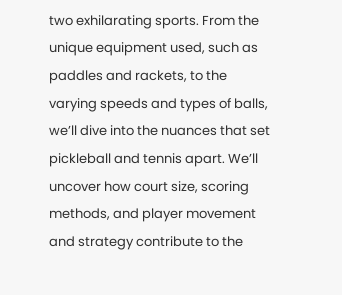two exhilarating sports. From the unique equipment used, such as paddles and rackets, to the varying speeds and types of balls, we’ll dive into the nuances that set pickleball and tennis apart. We’ll uncover how court size, scoring methods, and player movement and strategy contribute to the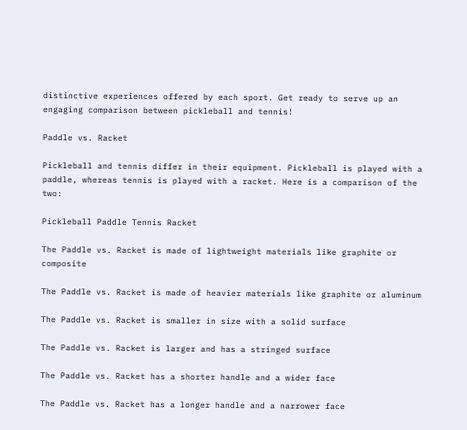distinctive experiences offered by each sport. Get ready to serve up an engaging comparison between pickleball and tennis!

Paddle vs. Racket

Pickleball and tennis differ in their equipment. Pickleball is played with a paddle, whereas tennis is played with a racket. Here is a comparison of the two:

Pickleball Paddle Tennis Racket

The Paddle vs. Racket is made of lightweight materials like graphite or composite

The Paddle vs. Racket is made of heavier materials like graphite or aluminum

The Paddle vs. Racket is smaller in size with a solid surface

The Paddle vs. Racket is larger and has a stringed surface

The Paddle vs. Racket has a shorter handle and a wider face

The Paddle vs. Racket has a longer handle and a narrower face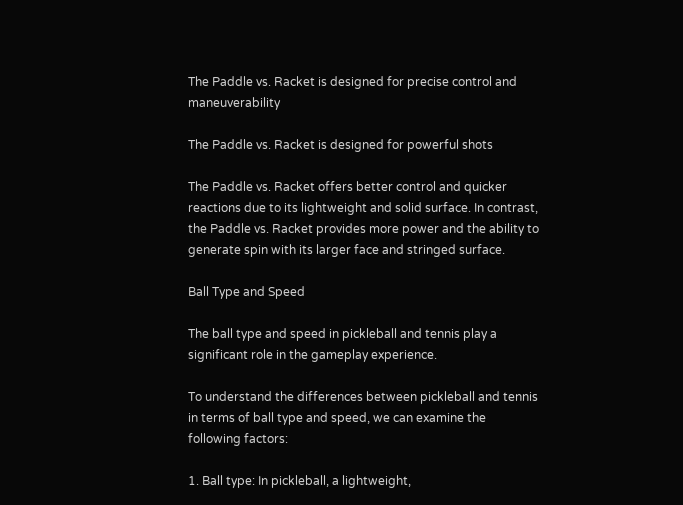The Paddle vs. Racket is designed for precise control and maneuverability

The Paddle vs. Racket is designed for powerful shots

The Paddle vs. Racket offers better control and quicker reactions due to its lightweight and solid surface. In contrast, the Paddle vs. Racket provides more power and the ability to generate spin with its larger face and stringed surface.

Ball Type and Speed

The ball type and speed in pickleball and tennis play a significant role in the gameplay experience.

To understand the differences between pickleball and tennis in terms of ball type and speed, we can examine the following factors:

1. Ball type: In pickleball, a lightweight,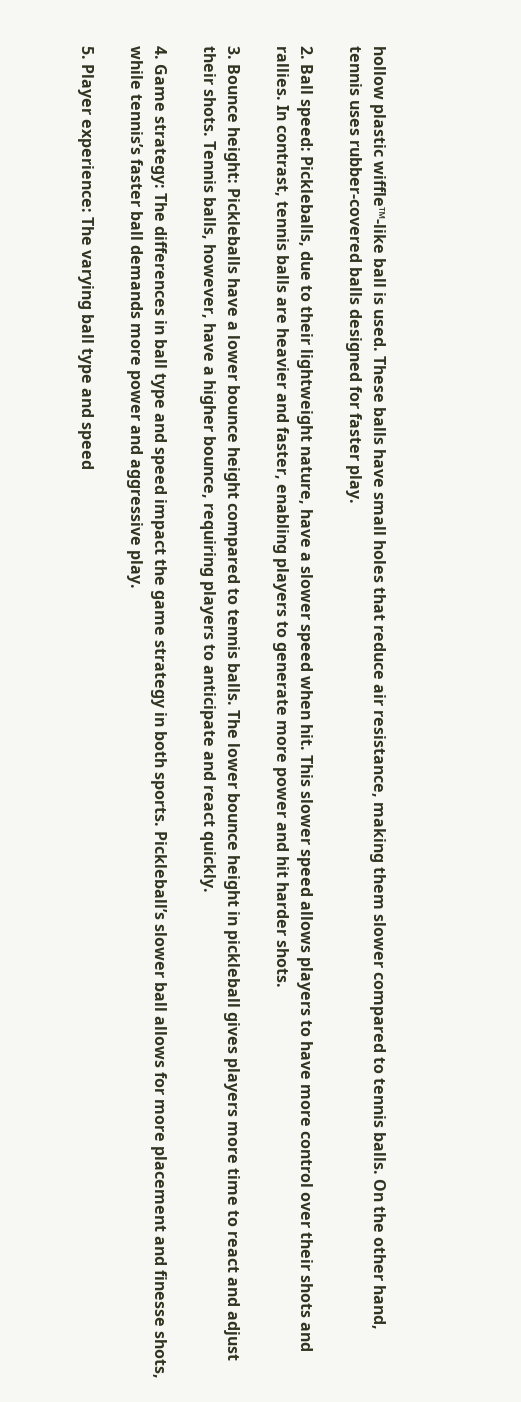hollow plastic wiffle™-like ball is used. These balls have small holes that reduce air resistance, making them slower compared to tennis balls. On the other hand, tennis uses rubber-covered balls designed for faster play.

2. Ball speed: Pickleballs, due to their lightweight nature, have a slower speed when hit. This slower speed allows players to have more control over their shots and rallies. In contrast, tennis balls are heavier and faster, enabling players to generate more power and hit harder shots.

3. Bounce height: Pickleballs have a lower bounce height compared to tennis balls. The lower bounce height in pickleball gives players more time to react and adjust their shots. Tennis balls, however, have a higher bounce, requiring players to anticipate and react quickly.

4. Game strategy: The differences in ball type and speed impact the game strategy in both sports. Pickleball’s slower ball allows for more placement and finesse shots, while tennis’s faster ball demands more power and aggressive play.

5. Player experience: The varying ball type and speed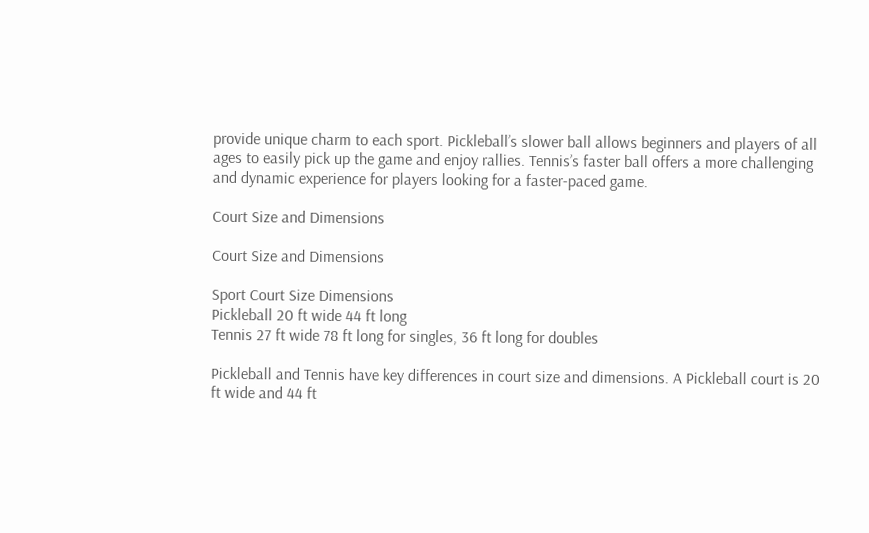provide unique charm to each sport. Pickleball’s slower ball allows beginners and players of all ages to easily pick up the game and enjoy rallies. Tennis’s faster ball offers a more challenging and dynamic experience for players looking for a faster-paced game.

Court Size and Dimensions

Court Size and Dimensions

Sport Court Size Dimensions
Pickleball 20 ft wide 44 ft long
Tennis 27 ft wide 78 ft long for singles, 36 ft long for doubles

Pickleball and Tennis have key differences in court size and dimensions. A Pickleball court is 20 ft wide and 44 ft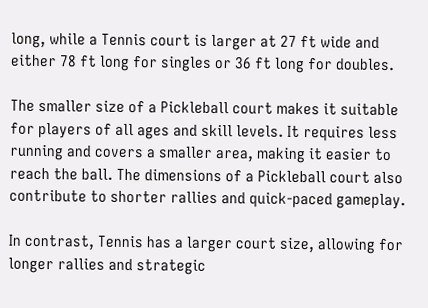long, while a Tennis court is larger at 27 ft wide and either 78 ft long for singles or 36 ft long for doubles.

The smaller size of a Pickleball court makes it suitable for players of all ages and skill levels. It requires less running and covers a smaller area, making it easier to reach the ball. The dimensions of a Pickleball court also contribute to shorter rallies and quick-paced gameplay.

In contrast, Tennis has a larger court size, allowing for longer rallies and strategic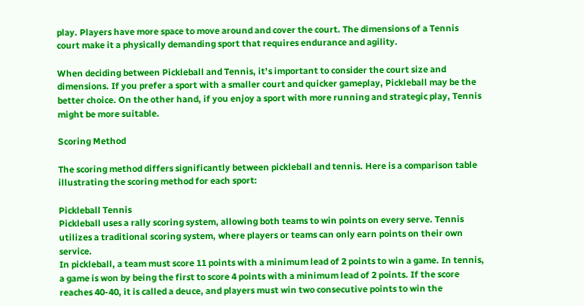play. Players have more space to move around and cover the court. The dimensions of a Tennis court make it a physically demanding sport that requires endurance and agility.

When deciding between Pickleball and Tennis, it’s important to consider the court size and dimensions. If you prefer a sport with a smaller court and quicker gameplay, Pickleball may be the better choice. On the other hand, if you enjoy a sport with more running and strategic play, Tennis might be more suitable.

Scoring Method

The scoring method differs significantly between pickleball and tennis. Here is a comparison table illustrating the scoring method for each sport:

Pickleball Tennis
Pickleball uses a rally scoring system, allowing both teams to win points on every serve. Tennis utilizes a traditional scoring system, where players or teams can only earn points on their own service.
In pickleball, a team must score 11 points with a minimum lead of 2 points to win a game. In tennis, a game is won by being the first to score 4 points with a minimum lead of 2 points. If the score reaches 40-40, it is called a deuce, and players must win two consecutive points to win the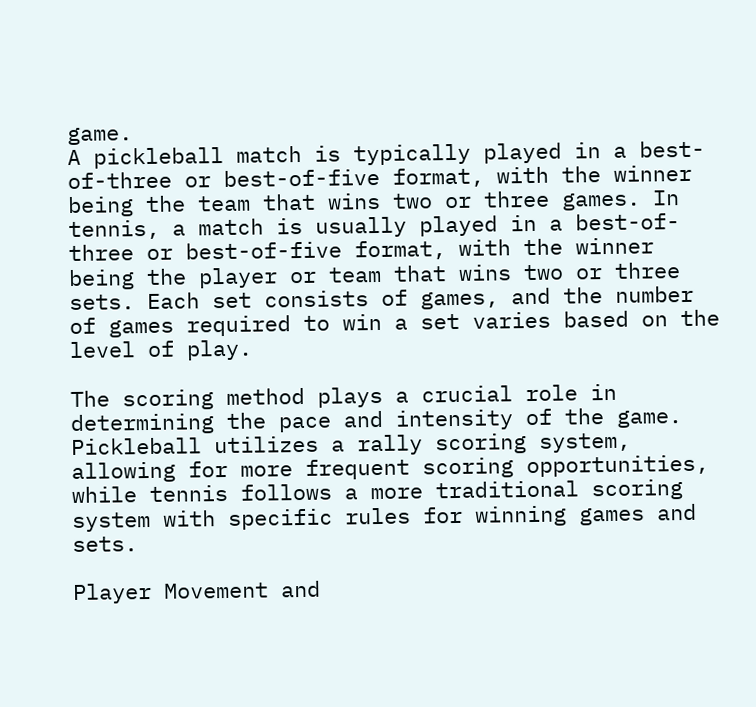game.
A pickleball match is typically played in a best-of-three or best-of-five format, with the winner being the team that wins two or three games. In tennis, a match is usually played in a best-of-three or best-of-five format, with the winner being the player or team that wins two or three sets. Each set consists of games, and the number of games required to win a set varies based on the level of play.

The scoring method plays a crucial role in determining the pace and intensity of the game. Pickleball utilizes a rally scoring system, allowing for more frequent scoring opportunities, while tennis follows a more traditional scoring system with specific rules for winning games and sets.

Player Movement and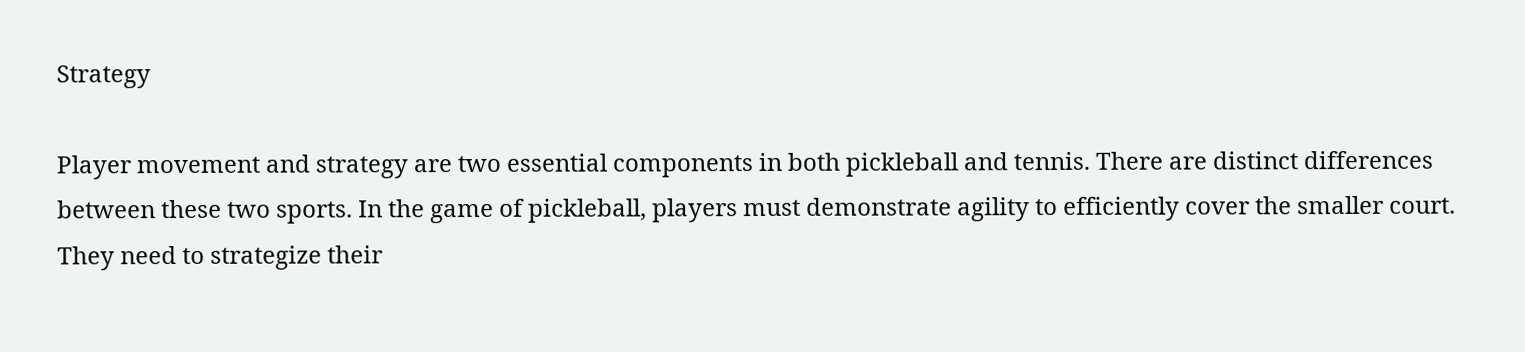Strategy

Player movement and strategy are two essential components in both pickleball and tennis. There are distinct differences between these two sports. In the game of pickleball, players must demonstrate agility to efficiently cover the smaller court. They need to strategize their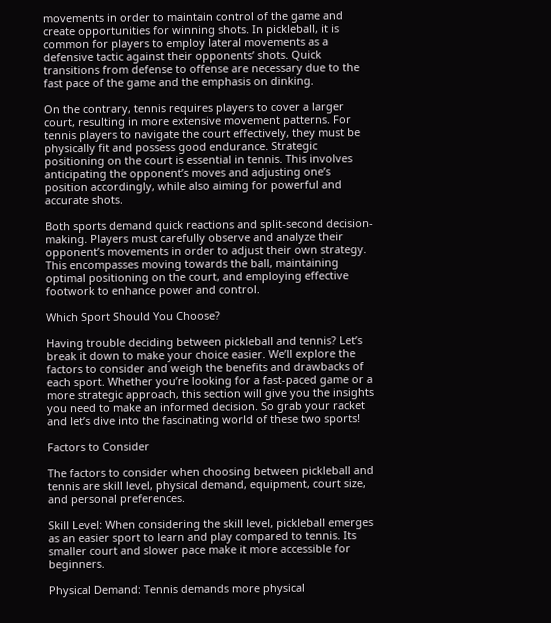movements in order to maintain control of the game and create opportunities for winning shots. In pickleball, it is common for players to employ lateral movements as a defensive tactic against their opponents’ shots. Quick transitions from defense to offense are necessary due to the fast pace of the game and the emphasis on dinking.

On the contrary, tennis requires players to cover a larger court, resulting in more extensive movement patterns. For tennis players to navigate the court effectively, they must be physically fit and possess good endurance. Strategic positioning on the court is essential in tennis. This involves anticipating the opponent’s moves and adjusting one’s position accordingly, while also aiming for powerful and accurate shots.

Both sports demand quick reactions and split-second decision-making. Players must carefully observe and analyze their opponent’s movements in order to adjust their own strategy. This encompasses moving towards the ball, maintaining optimal positioning on the court, and employing effective footwork to enhance power and control.

Which Sport Should You Choose?

Having trouble deciding between pickleball and tennis? Let’s break it down to make your choice easier. We’ll explore the factors to consider and weigh the benefits and drawbacks of each sport. Whether you’re looking for a fast-paced game or a more strategic approach, this section will give you the insights you need to make an informed decision. So grab your racket and let’s dive into the fascinating world of these two sports!

Factors to Consider

The factors to consider when choosing between pickleball and tennis are skill level, physical demand, equipment, court size, and personal preferences.

Skill Level: When considering the skill level, pickleball emerges as an easier sport to learn and play compared to tennis. Its smaller court and slower pace make it more accessible for beginners.

Physical Demand: Tennis demands more physical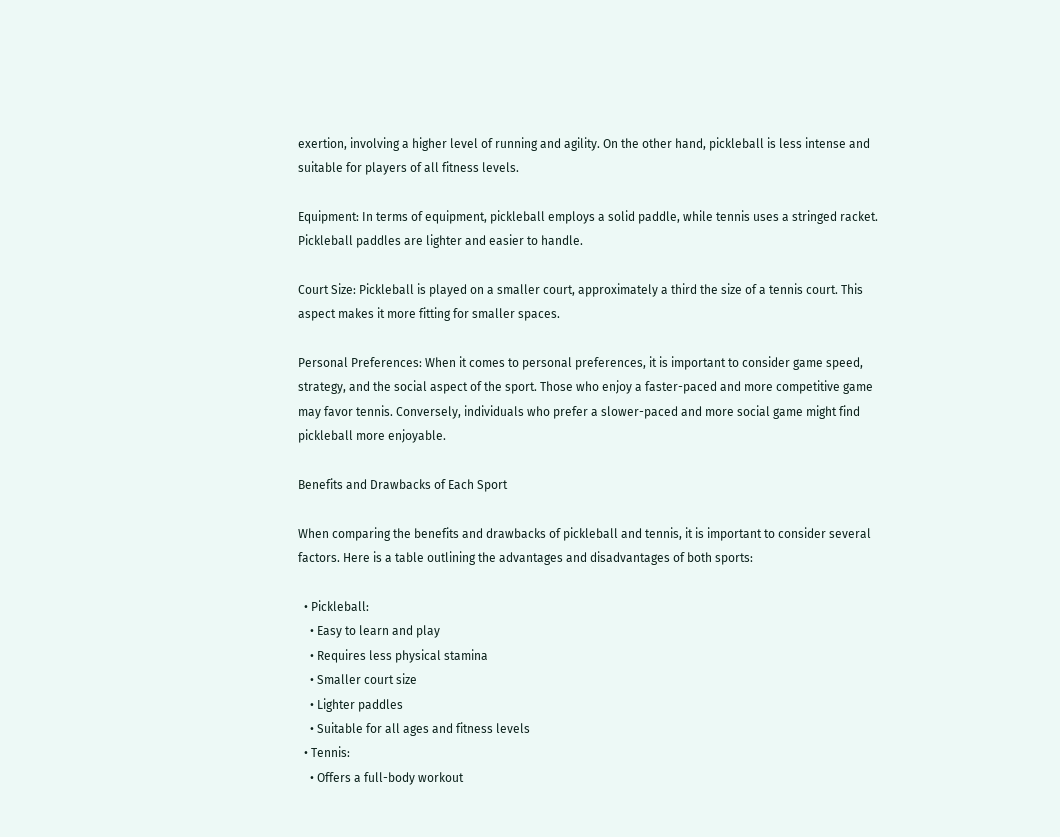exertion, involving a higher level of running and agility. On the other hand, pickleball is less intense and suitable for players of all fitness levels.

Equipment: In terms of equipment, pickleball employs a solid paddle, while tennis uses a stringed racket. Pickleball paddles are lighter and easier to handle.

Court Size: Pickleball is played on a smaller court, approximately a third the size of a tennis court. This aspect makes it more fitting for smaller spaces.

Personal Preferences: When it comes to personal preferences, it is important to consider game speed, strategy, and the social aspect of the sport. Those who enjoy a faster-paced and more competitive game may favor tennis. Conversely, individuals who prefer a slower-paced and more social game might find pickleball more enjoyable.

Benefits and Drawbacks of Each Sport

When comparing the benefits and drawbacks of pickleball and tennis, it is important to consider several factors. Here is a table outlining the advantages and disadvantages of both sports:

  • Pickleball:
    • Easy to learn and play
    • Requires less physical stamina
    • Smaller court size
    • Lighter paddles
    • Suitable for all ages and fitness levels
  • Tennis:
    • Offers a full-body workout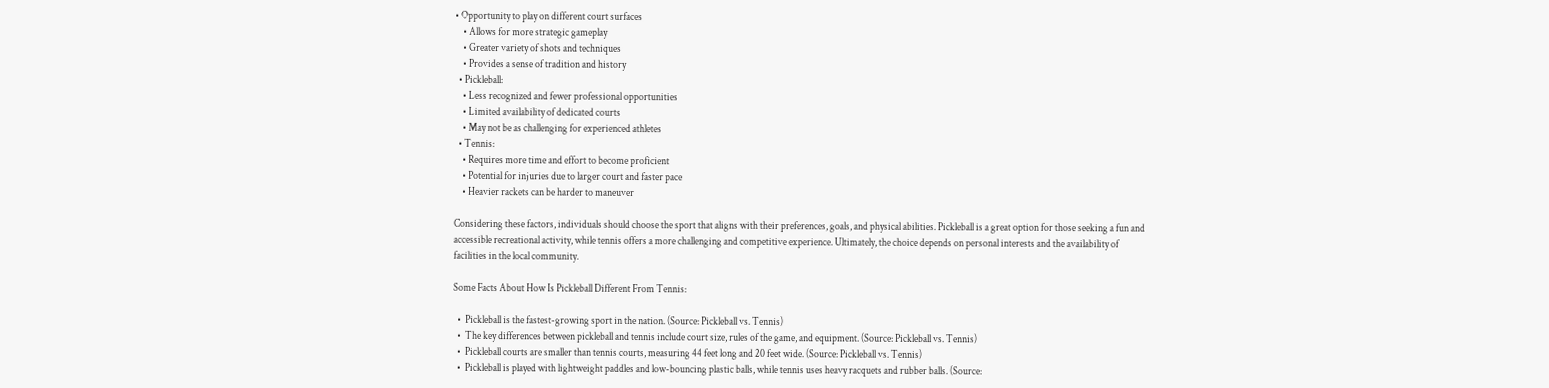• Opportunity to play on different court surfaces
    • Allows for more strategic gameplay
    • Greater variety of shots and techniques
    • Provides a sense of tradition and history
  • Pickleball:
    • Less recognized and fewer professional opportunities
    • Limited availability of dedicated courts
    • May not be as challenging for experienced athletes
  • Tennis:
    • Requires more time and effort to become proficient
    • Potential for injuries due to larger court and faster pace
    • Heavier rackets can be harder to maneuver

Considering these factors, individuals should choose the sport that aligns with their preferences, goals, and physical abilities. Pickleball is a great option for those seeking a fun and accessible recreational activity, while tennis offers a more challenging and competitive experience. Ultimately, the choice depends on personal interests and the availability of facilities in the local community.

Some Facts About How Is Pickleball Different From Tennis:

  •  Pickleball is the fastest-growing sport in the nation. (Source: Pickleball vs. Tennis)
  •  The key differences between pickleball and tennis include court size, rules of the game, and equipment. (Source: Pickleball vs. Tennis)
  •  Pickleball courts are smaller than tennis courts, measuring 44 feet long and 20 feet wide. (Source: Pickleball vs. Tennis)
  •  Pickleball is played with lightweight paddles and low-bouncing plastic balls, while tennis uses heavy racquets and rubber balls. (Source: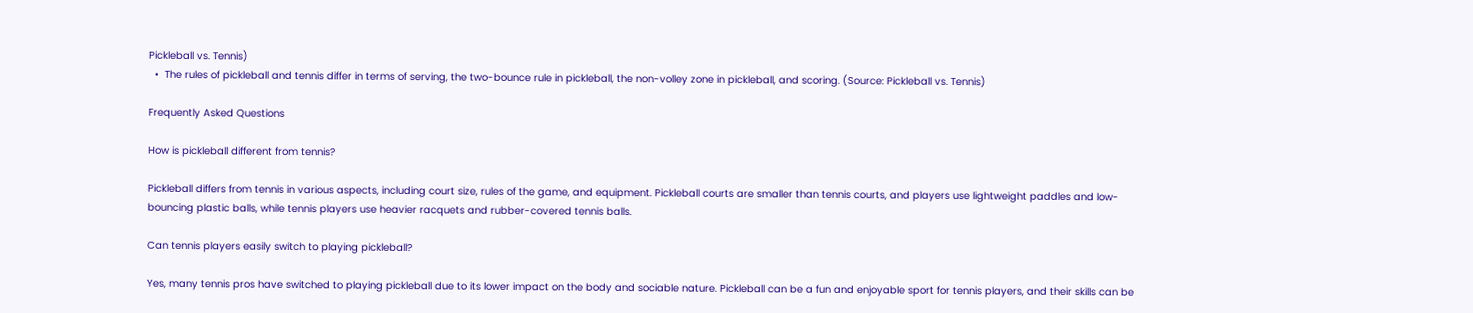Pickleball vs. Tennis)
  •  The rules of pickleball and tennis differ in terms of serving, the two-bounce rule in pickleball, the non-volley zone in pickleball, and scoring. (Source: Pickleball vs. Tennis)

Frequently Asked Questions

How is pickleball different from tennis?

Pickleball differs from tennis in various aspects, including court size, rules of the game, and equipment. Pickleball courts are smaller than tennis courts, and players use lightweight paddles and low-bouncing plastic balls, while tennis players use heavier racquets and rubber-covered tennis balls.

Can tennis players easily switch to playing pickleball?

Yes, many tennis pros have switched to playing pickleball due to its lower impact on the body and sociable nature. Pickleball can be a fun and enjoyable sport for tennis players, and their skills can be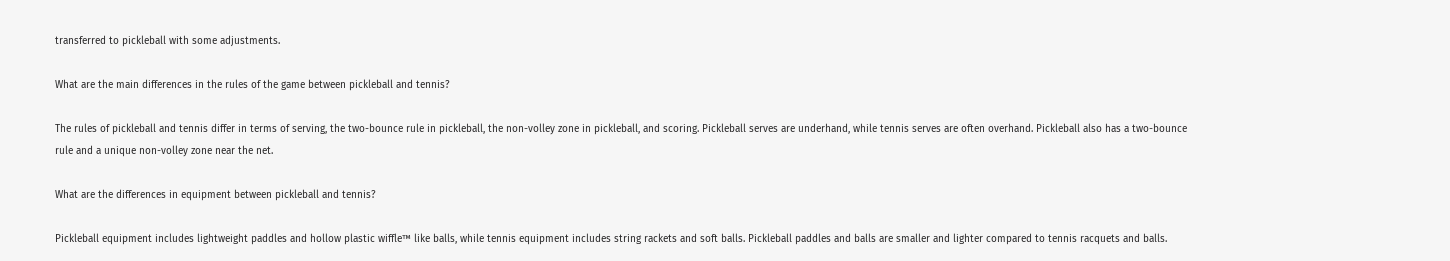transferred to pickleball with some adjustments.

What are the main differences in the rules of the game between pickleball and tennis?

The rules of pickleball and tennis differ in terms of serving, the two-bounce rule in pickleball, the non-volley zone in pickleball, and scoring. Pickleball serves are underhand, while tennis serves are often overhand. Pickleball also has a two-bounce rule and a unique non-volley zone near the net.

What are the differences in equipment between pickleball and tennis?

Pickleball equipment includes lightweight paddles and hollow plastic wiffle™ like balls, while tennis equipment includes string rackets and soft balls. Pickleball paddles and balls are smaller and lighter compared to tennis racquets and balls.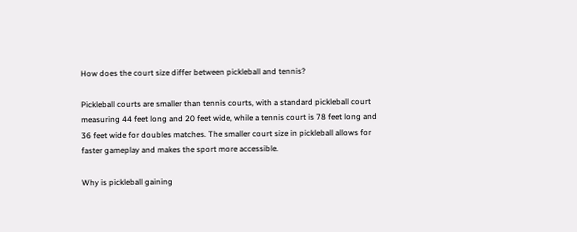How does the court size differ between pickleball and tennis?

Pickleball courts are smaller than tennis courts, with a standard pickleball court measuring 44 feet long and 20 feet wide, while a tennis court is 78 feet long and 36 feet wide for doubles matches. The smaller court size in pickleball allows for faster gameplay and makes the sport more accessible.

Why is pickleball gaining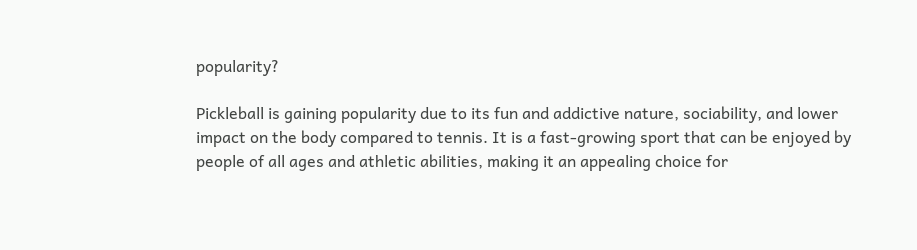popularity?

Pickleball is gaining popularity due to its fun and addictive nature, sociability, and lower impact on the body compared to tennis. It is a fast-growing sport that can be enjoyed by people of all ages and athletic abilities, making it an appealing choice for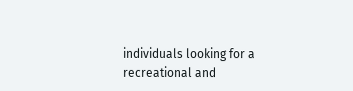individuals looking for a recreational and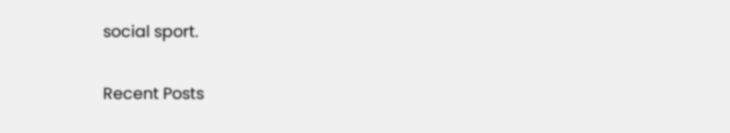social sport.

Recent Posts